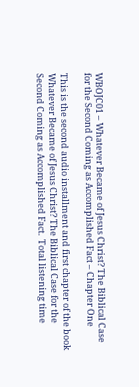WBOJC01 – Whatever Became of Jesus Christ? The Biblical Case for the Second Coming as Accomplished Fact – Chapter One

This is the second audio installment and first chapter of the book Whatever Became of Jesus Christ? The Biblical Case for the Second Coming as Accomplished Fact.  Total listening time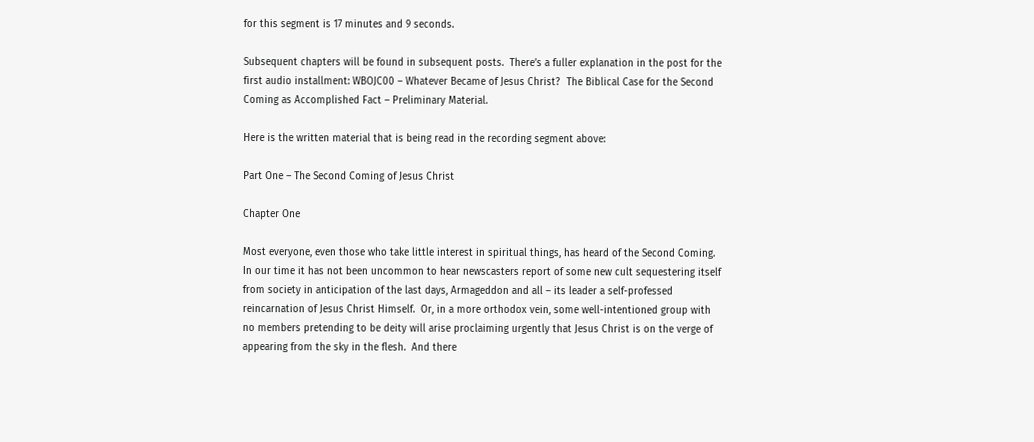for this segment is 17 minutes and 9 seconds.

Subsequent chapters will be found in subsequent posts.  There’s a fuller explanation in the post for the first audio installment: WBOJC00 – Whatever Became of Jesus Christ?  The Biblical Case for the Second Coming as Accomplished Fact – Preliminary Material.

Here is the written material that is being read in the recording segment above:

Part One – The Second Coming of Jesus Christ

Chapter One

Most everyone, even those who take little interest in spiritual things, has heard of the Second Coming.  In our time it has not been uncommon to hear newscasters report of some new cult sequestering itself from society in anticipation of the last days, Armageddon and all – its leader a self-professed reincarnation of Jesus Christ Himself.  Or, in a more orthodox vein, some well-intentioned group with no members pretending to be deity will arise proclaiming urgently that Jesus Christ is on the verge of appearing from the sky in the flesh.  And there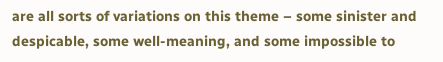are all sorts of variations on this theme – some sinister and despicable, some well-meaning, and some impossible to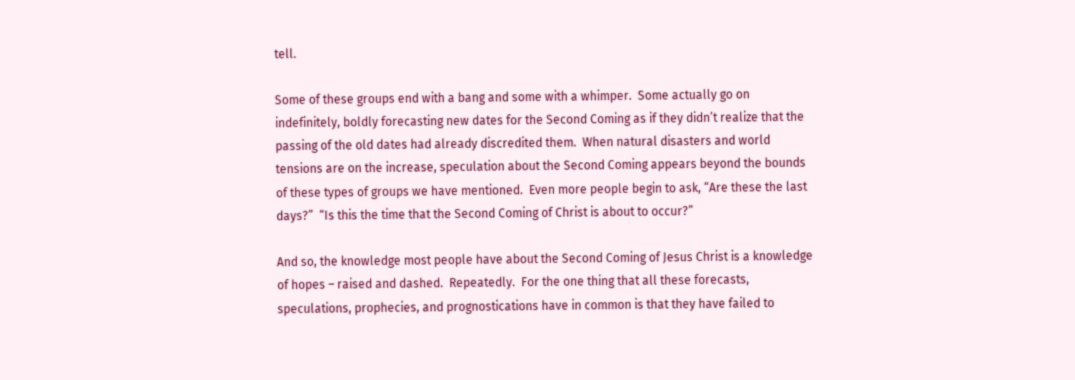tell.

Some of these groups end with a bang and some with a whimper.  Some actually go on indefinitely, boldly forecasting new dates for the Second Coming as if they didn’t realize that the passing of the old dates had already discredited them.  When natural disasters and world tensions are on the increase, speculation about the Second Coming appears beyond the bounds of these types of groups we have mentioned.  Even more people begin to ask, “Are these the last days?”  “Is this the time that the Second Coming of Christ is about to occur?”

And so, the knowledge most people have about the Second Coming of Jesus Christ is a knowledge of hopes – raised and dashed.  Repeatedly.  For the one thing that all these forecasts, speculations, prophecies, and prognostications have in common is that they have failed to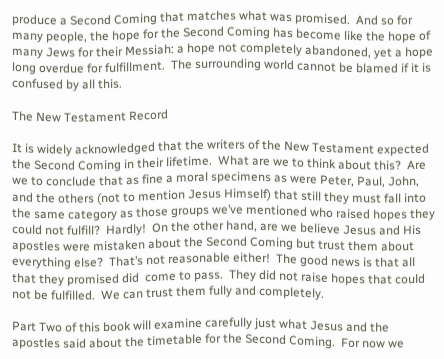produce a Second Coming that matches what was promised.  And so for many people, the hope for the Second Coming has become like the hope of many Jews for their Messiah: a hope not completely abandoned, yet a hope long overdue for fulfillment.  The surrounding world cannot be blamed if it is confused by all this.

The New Testament Record

It is widely acknowledged that the writers of the New Testament expected the Second Coming in their lifetime.  What are we to think about this?  Are we to conclude that as fine a moral specimens as were Peter, Paul, John, and the others (not to mention Jesus Himself) that still they must fall into the same category as those groups we’ve mentioned who raised hopes they could not fulfill?  Hardly!  On the other hand, are we believe Jesus and His apostles were mistaken about the Second Coming but trust them about everything else?  That’s not reasonable either!  The good news is that all that they promised did  come to pass.  They did not raise hopes that could not be fulfilled.  We can trust them fully and completely.

Part Two of this book will examine carefully just what Jesus and the apostles said about the timetable for the Second Coming.  For now we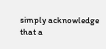simply acknowledge that a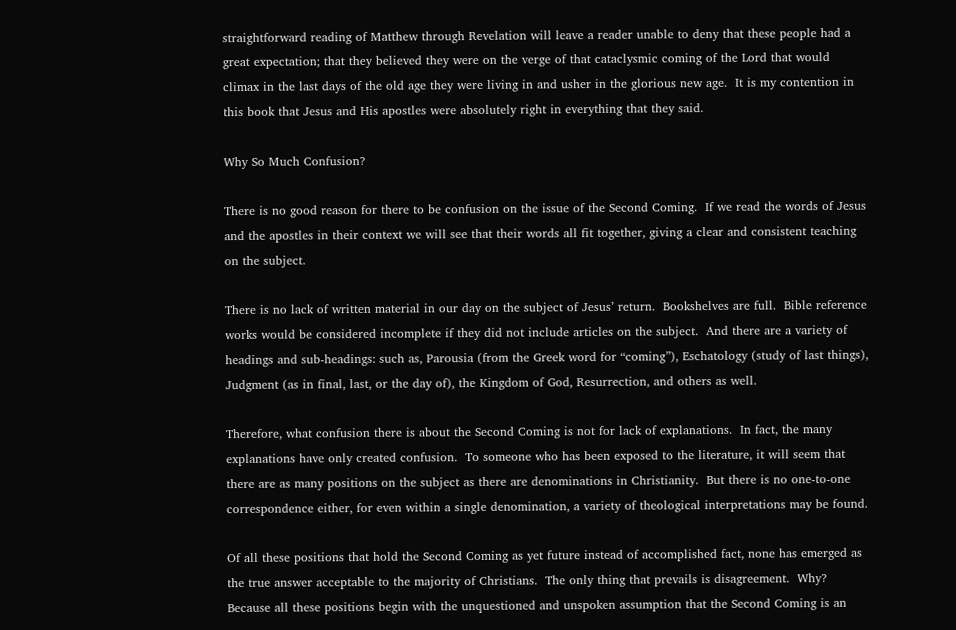straightforward reading of Matthew through Revelation will leave a reader unable to deny that these people had a great expectation; that they believed they were on the verge of that cataclysmic coming of the Lord that would climax in the last days of the old age they were living in and usher in the glorious new age.  It is my contention in this book that Jesus and His apostles were absolutely right in everything that they said.

Why So Much Confusion?

There is no good reason for there to be confusion on the issue of the Second Coming.  If we read the words of Jesus and the apostles in their context we will see that their words all fit together, giving a clear and consistent teaching on the subject.

There is no lack of written material in our day on the subject of Jesus’ return.  Bookshelves are full.  Bible reference works would be considered incomplete if they did not include articles on the subject.  And there are a variety of headings and sub-headings: such as, Parousia (from the Greek word for “coming”), Eschatology (study of last things), Judgment (as in final, last, or the day of), the Kingdom of God, Resurrection, and others as well.

Therefore, what confusion there is about the Second Coming is not for lack of explanations.  In fact, the many explanations have only created confusion.  To someone who has been exposed to the literature, it will seem that there are as many positions on the subject as there are denominations in Christianity.  But there is no one-to-one correspondence either, for even within a single denomination, a variety of theological interpretations may be found.

Of all these positions that hold the Second Coming as yet future instead of accomplished fact, none has emerged as the true answer acceptable to the majority of Christians.  The only thing that prevails is disagreement.  Why?  Because all these positions begin with the unquestioned and unspoken assumption that the Second Coming is an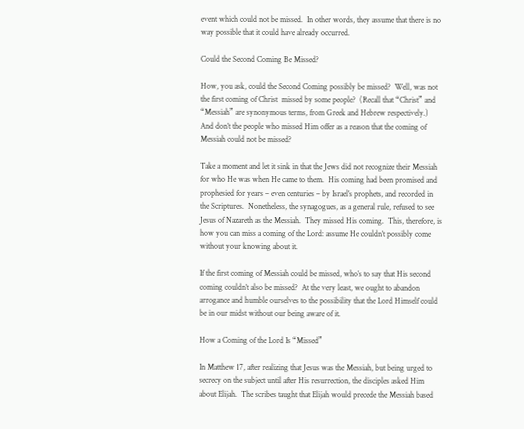event which could not be missed.  In other words, they assume that there is no way possible that it could have already occurred.

Could the Second Coming Be Missed?

How, you ask, could the Second Coming possibly be missed?  Well, was not the first coming of Christ  missed by some people?  (Recall that “Christ” and “Messiah” are synonymous terms, from Greek and Hebrew respectively.)  And don’t the people who missed Him offer as a reason that the coming of Messiah could not be missed?

Take a moment and let it sink in that the Jews did not recognize their Messiah for who He was when He came to them.  His coming had been promised and prophesied for years – even centuries – by Israel’s prophets, and recorded in the Scriptures.  Nonetheless, the synagogues, as a general rule, refused to see Jesus of Nazareth as the Messiah.  They missed His coming.  This, therefore, is how you can miss a coming of the Lord: assume He couldn’t possibly come without your knowing about it.

If the first coming of Messiah could be missed, who’s to say that His second coming couldn’t also be missed?  At the very least, we ought to abandon arrogance and humble ourselves to the possibility that the Lord Himself could be in our midst without our being aware of it.

How a Coming of the Lord Is “Missed”

In Matthew 17, after realizing that Jesus was the Messiah, but being urged to secrecy on the subject until after His resurrection, the disciples asked Him about Elijah.  The scribes taught that Elijah would precede the Messiah based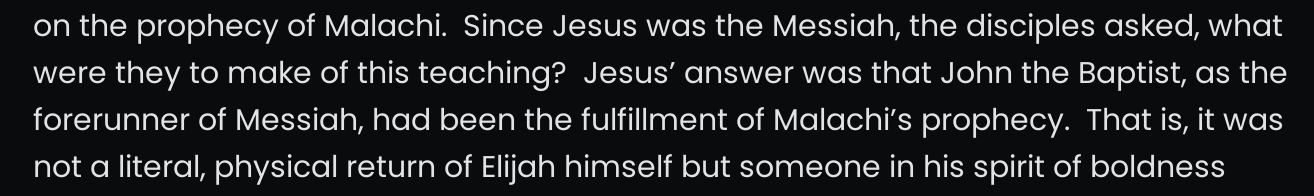on the prophecy of Malachi.  Since Jesus was the Messiah, the disciples asked, what were they to make of this teaching?  Jesus’ answer was that John the Baptist, as the forerunner of Messiah, had been the fulfillment of Malachi’s prophecy.  That is, it was not a literal, physical return of Elijah himself but someone in his spirit of boldness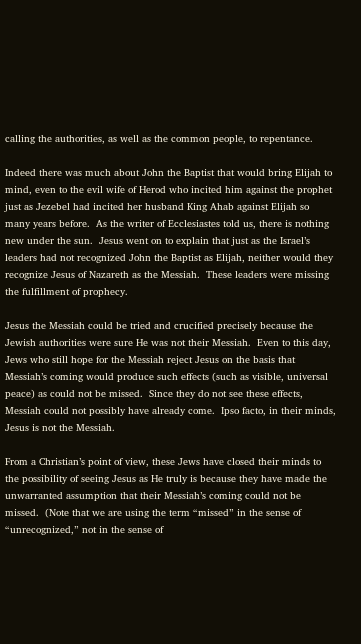calling the authorities, as well as the common people, to repentance.

Indeed there was much about John the Baptist that would bring Elijah to mind, even to the evil wife of Herod who incited him against the prophet just as Jezebel had incited her husband King Ahab against Elijah so many years before.  As the writer of Ecclesiastes told us, there is nothing new under the sun.  Jesus went on to explain that just as the Israel’s leaders had not recognized John the Baptist as Elijah, neither would they recognize Jesus of Nazareth as the Messiah.  These leaders were missing the fulfillment of prophecy.

Jesus the Messiah could be tried and crucified precisely because the Jewish authorities were sure He was not their Messiah.  Even to this day, Jews who still hope for the Messiah reject Jesus on the basis that Messiah’s coming would produce such effects (such as visible, universal peace) as could not be missed.  Since they do not see these effects, Messiah could not possibly have already come.  Ipso facto, in their minds, Jesus is not the Messiah.

From a Christian’s point of view, these Jews have closed their minds to the possibility of seeing Jesus as He truly is because they have made the unwarranted assumption that their Messiah’s coming could not be missed.  (Note that we are using the term “missed” in the sense of “unrecognized,” not in the sense of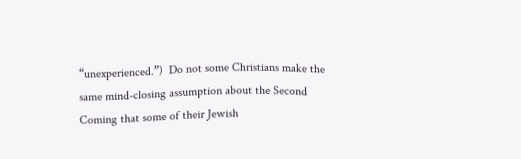“unexperienced.”)  Do not some Christians make the same mind-closing assumption about the Second Coming that some of their Jewish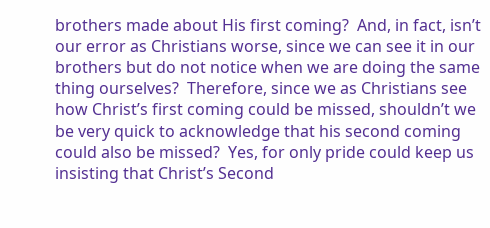brothers made about His first coming?  And, in fact, isn’t our error as Christians worse, since we can see it in our brothers but do not notice when we are doing the same thing ourselves?  Therefore, since we as Christians see how Christ’s first coming could be missed, shouldn’t we be very quick to acknowledge that his second coming could also be missed?  Yes, for only pride could keep us insisting that Christ’s Second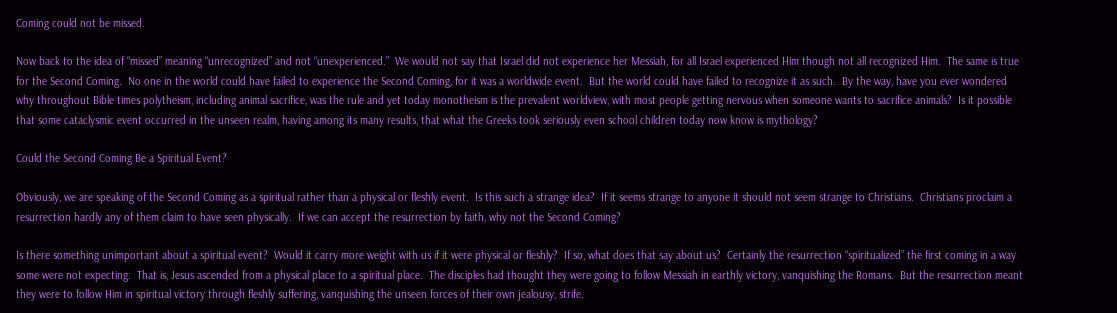Coming could not be missed.

Now back to the idea of “missed” meaning “unrecognized” and not “unexperienced.”  We would not say that Israel did not experience her Messiah, for all Israel experienced Him though not all recognized Him.  The same is true for the Second Coming.  No one in the world could have failed to experience the Second Coming, for it was a worldwide event.  But the world could have failed to recognize it as such.  By the way, have you ever wondered why throughout Bible times polytheism, including animal sacrifice, was the rule and yet today monotheism is the prevalent worldview, with most people getting nervous when someone wants to sacrifice animals?  Is it possible that some cataclysmic event occurred in the unseen realm, having among its many results, that what the Greeks took seriously even school children today now know is mythology?

Could the Second Coming Be a Spiritual Event?

Obviously, we are speaking of the Second Coming as a spiritual rather than a physical or fleshly event.  Is this such a strange idea?  If it seems strange to anyone it should not seem strange to Christians.  Christians proclaim a resurrection hardly any of them claim to have seen physically.  If we can accept the resurrection by faith, why not the Second Coming?

Is there something unimportant about a spiritual event?  Would it carry more weight with us if it were physical or fleshly?  If so, what does that say about us?  Certainly the resurrection “spiritualized” the first coming in a way some were not expecting.  That is, Jesus ascended from a physical place to a spiritual place.  The disciples had thought they were going to follow Messiah in earthly victory, vanquishing the Romans.  But the resurrection meant they were to follow Him in spiritual victory through fleshly suffering, vanquishing the unseen forces of their own jealousy, strife,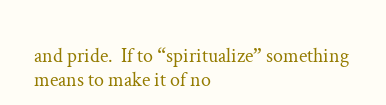and pride.  If to “spiritualize” something means to make it of no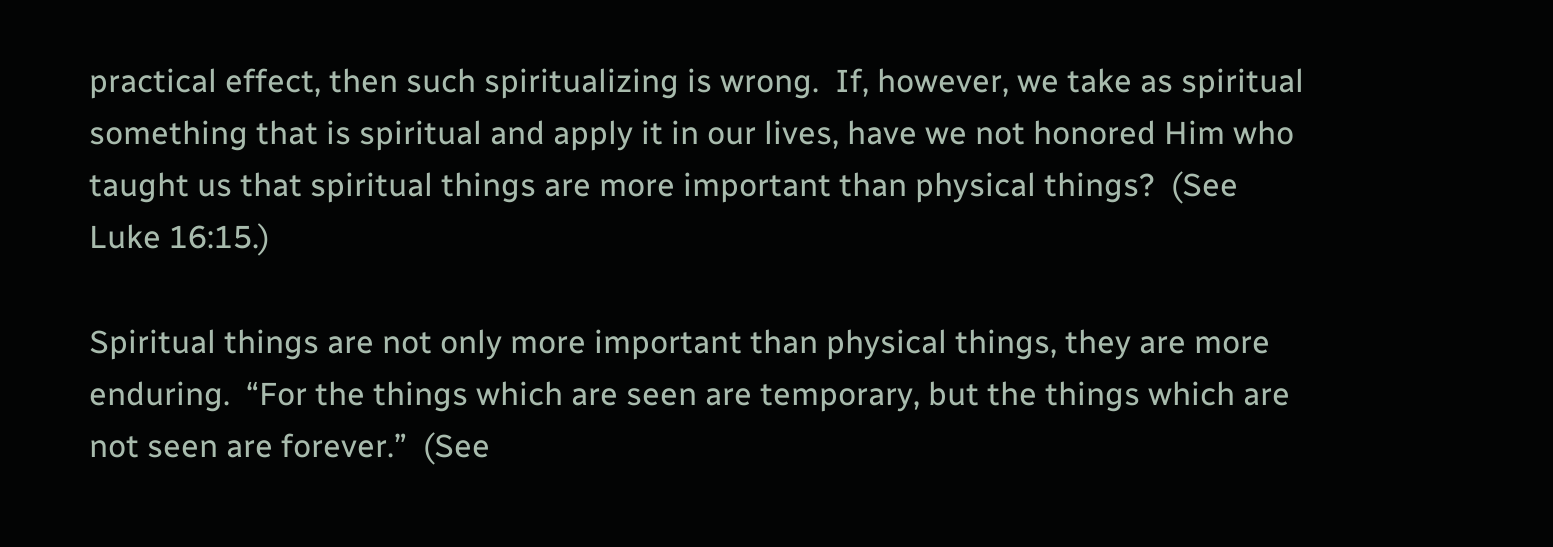practical effect, then such spiritualizing is wrong.  If, however, we take as spiritual something that is spiritual and apply it in our lives, have we not honored Him who taught us that spiritual things are more important than physical things?  (See Luke 16:15.)

Spiritual things are not only more important than physical things, they are more enduring.  “For the things which are seen are temporary, but the things which are not seen are forever.”  (See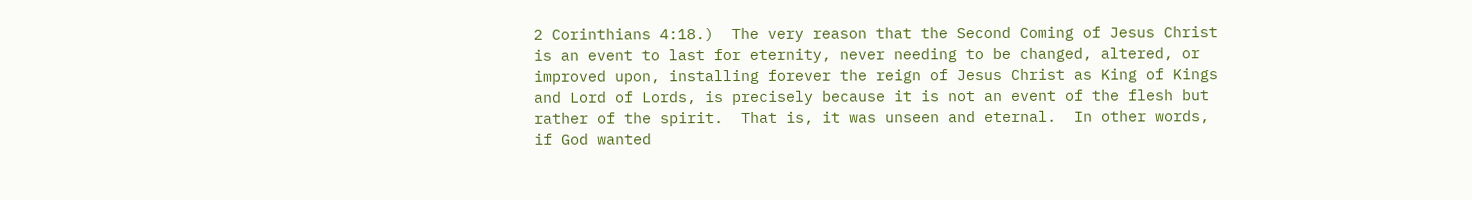2 Corinthians 4:18.)  The very reason that the Second Coming of Jesus Christ is an event to last for eternity, never needing to be changed, altered, or improved upon, installing forever the reign of Jesus Christ as King of Kings and Lord of Lords, is precisely because it is not an event of the flesh but rather of the spirit.  That is, it was unseen and eternal.  In other words, if God wanted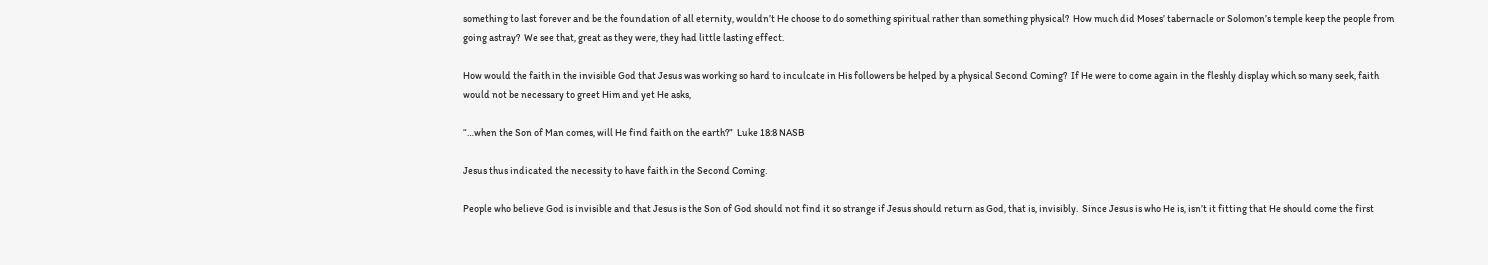something to last forever and be the foundation of all eternity, wouldn’t He choose to do something spiritual rather than something physical?  How much did Moses’ tabernacle or Solomon’s temple keep the people from going astray?  We see that, great as they were, they had little lasting effect.

How would the faith in the invisible God that Jesus was working so hard to inculcate in His followers be helped by a physical Second Coming?  If He were to come again in the fleshly display which so many seek, faith would not be necessary to greet Him and yet He asks,

“…when the Son of Man comes, will He find faith on the earth?”  Luke 18:8 NASB

Jesus thus indicated the necessity to have faith in the Second Coming.

People who believe God is invisible and that Jesus is the Son of God should not find it so strange if Jesus should return as God, that is, invisibly.  Since Jesus is who He is, isn’t it fitting that He should come the first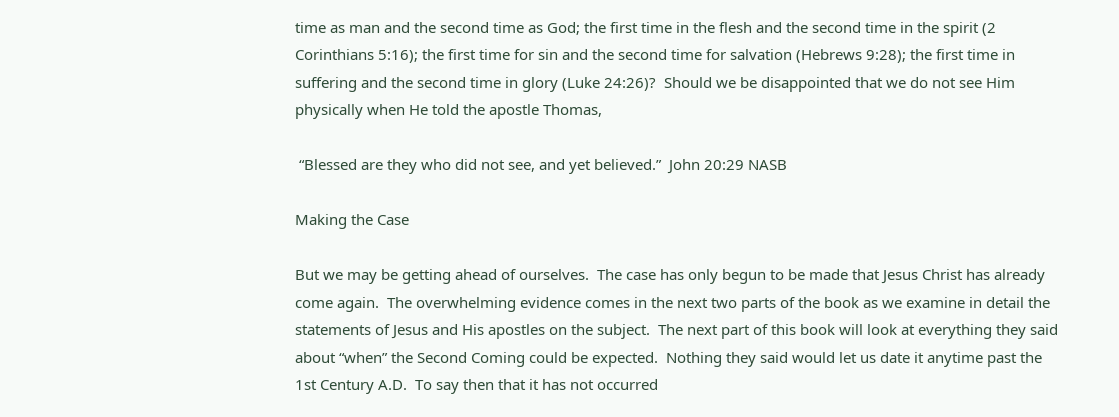time as man and the second time as God; the first time in the flesh and the second time in the spirit (2 Corinthians 5:16); the first time for sin and the second time for salvation (Hebrews 9:28); the first time in suffering and the second time in glory (Luke 24:26)?  Should we be disappointed that we do not see Him physically when He told the apostle Thomas,

 “Blessed are they who did not see, and yet believed.”  John 20:29 NASB

Making the Case

But we may be getting ahead of ourselves.  The case has only begun to be made that Jesus Christ has already come again.  The overwhelming evidence comes in the next two parts of the book as we examine in detail the statements of Jesus and His apostles on the subject.  The next part of this book will look at everything they said about “when” the Second Coming could be expected.  Nothing they said would let us date it anytime past the 1st Century A.D.  To say then that it has not occurred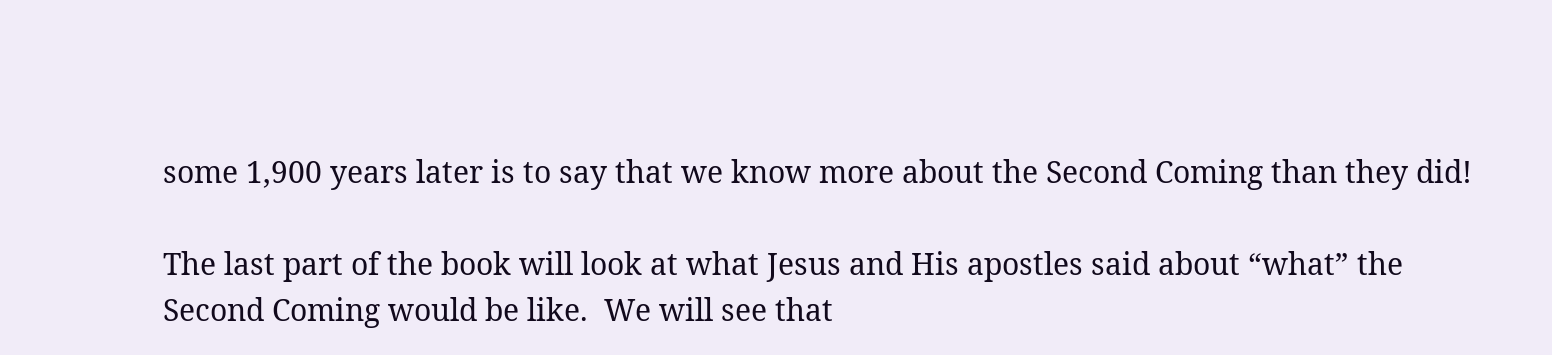some 1,900 years later is to say that we know more about the Second Coming than they did!

The last part of the book will look at what Jesus and His apostles said about “what” the Second Coming would be like.  We will see that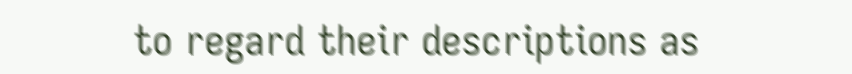to regard their descriptions as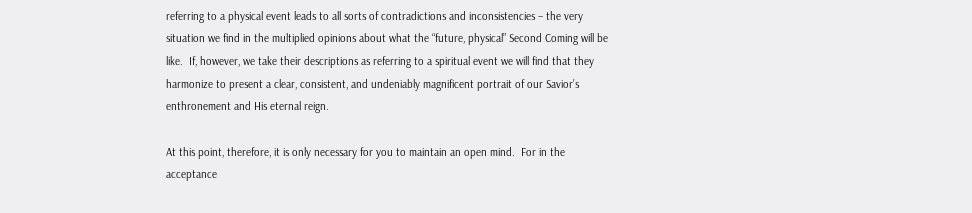referring to a physical event leads to all sorts of contradictions and inconsistencies – the very situation we find in the multiplied opinions about what the “future, physical” Second Coming will be like.  If, however, we take their descriptions as referring to a spiritual event we will find that they harmonize to present a clear, consistent, and undeniably magnificent portrait of our Savior’s enthronement and His eternal reign.

At this point, therefore, it is only necessary for you to maintain an open mind.  For in the acceptance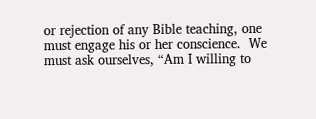or rejection of any Bible teaching, one must engage his or her conscience.  We must ask ourselves, “Am I willing to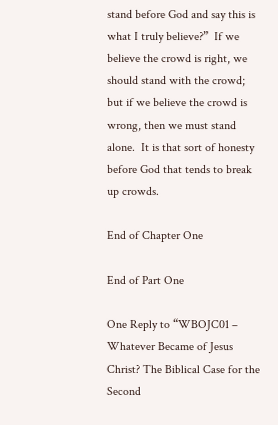stand before God and say this is what I truly believe?”  If we believe the crowd is right, we should stand with the crowd; but if we believe the crowd is wrong, then we must stand alone.  It is that sort of honesty before God that tends to break up crowds.

End of Chapter One

End of Part One

One Reply to “WBOJC01 – Whatever Became of Jesus Christ? The Biblical Case for the Second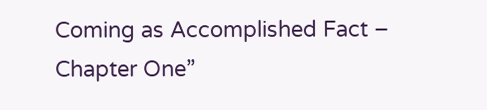Coming as Accomplished Fact – Chapter One”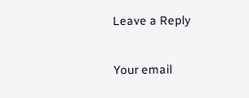Leave a Reply

Your email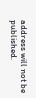address will not be published.